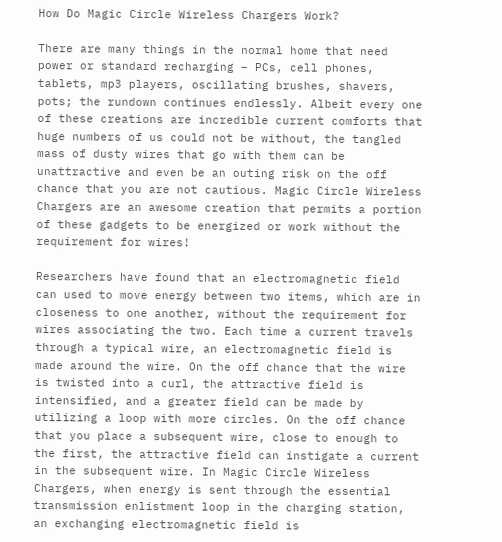How Do Magic Circle Wireless Chargers Work?

There are many things in the normal home that need power or standard recharging – PCs, cell phones, tablets, mp3 players, oscillating brushes, shavers, pots; the rundown continues endlessly. Albeit every one of these creations are incredible current comforts that huge numbers of us could not be without, the tangled mass of dusty wires that go with them can be unattractive and even be an outing risk on the off chance that you are not cautious. Magic Circle Wireless Chargers are an awesome creation that permits a portion of these gadgets to be energized or work without the requirement for wires!

Researchers have found that an electromagnetic field can used to move energy between two items, which are in closeness to one another, without the requirement for wires associating the two. Each time a current travels through a typical wire, an electromagnetic field is made around the wire. On the off chance that the wire is twisted into a curl, the attractive field is intensified, and a greater field can be made by utilizing a loop with more circles. On the off chance that you place a subsequent wire, close to enough to the first, the attractive field can instigate a current in the subsequent wire. In Magic Circle Wireless Chargers, when energy is sent through the essential transmission enlistment loop in the charging station, an exchanging electromagnetic field is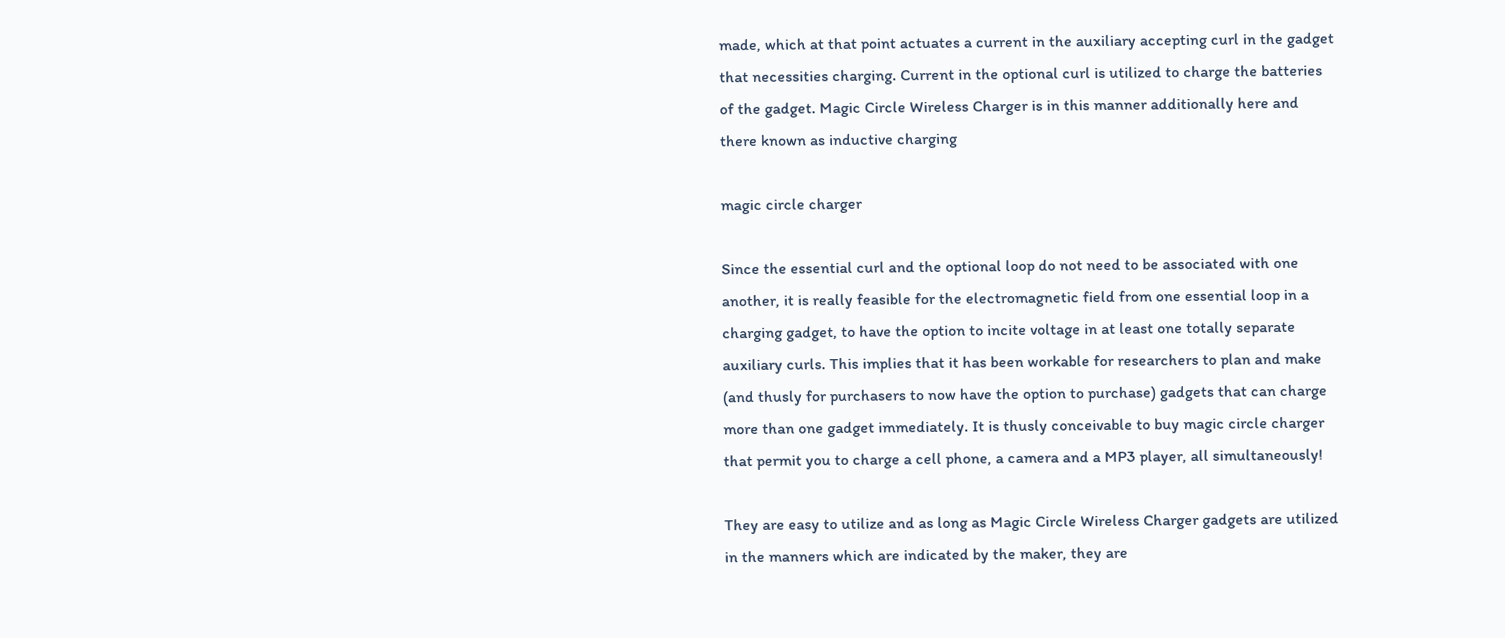made, which at that point actuates a current in the auxiliary accepting curl in the gadget that necessities charging. Current in the optional curl is utilized to charge the batteries of the gadget. Magic Circle Wireless Charger is in this manner additionally here and there known as inductive charging

magic circle charger

Since the essential curl and the optional loop do not need to be associated with one another, it is really feasible for the electromagnetic field from one essential loop in a charging gadget, to have the option to incite voltage in at least one totally separate auxiliary curls. This implies that it has been workable for researchers to plan and make (and thusly for purchasers to now have the option to purchase) gadgets that can charge more than one gadget immediately. It is thusly conceivable to buy magic circle charger that permit you to charge a cell phone, a camera and a MP3 player, all simultaneously!

They are easy to utilize and as long as Magic Circle Wireless Charger gadgets are utilized in the manners which are indicated by the maker, they are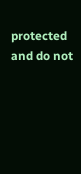protected and do not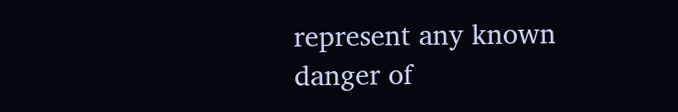represent any known danger of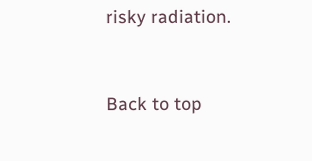risky radiation.


Back to top